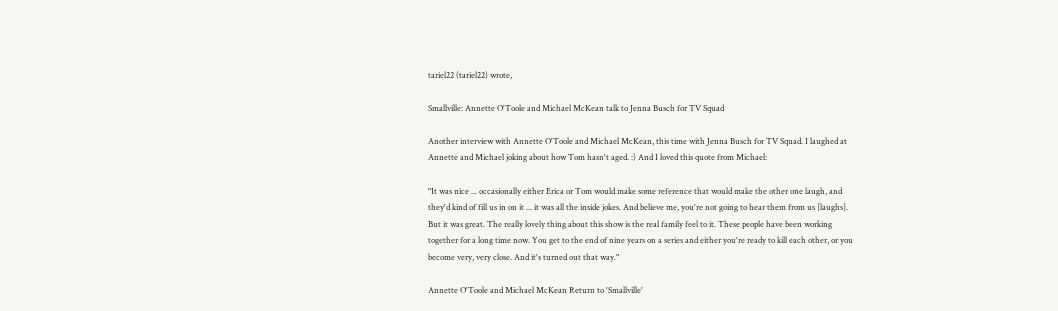tariel22 (tariel22) wrote,

Smallville: Annette O'Toole and Michael McKean talk to Jenna Busch for TV Squad

Another interview with Annette O'Toole and Michael McKean, this time with Jenna Busch for TV Squad. I laughed at Annette and Michael joking about how Tom hasn't aged. :) And I loved this quote from Michael:

"It was nice ... occasionally either Erica or Tom would make some reference that would make the other one laugh, and they'd kind of fill us in on it ... it was all the inside jokes. And believe me, you're not going to hear them from us [laughs]. But it was great. The really lovely thing about this show is the real family feel to it. These people have been working together for a long time now. You get to the end of nine years on a series and either you're ready to kill each other, or you become very, very close. And it's turned out that way."

Annette O'Toole and Michael McKean Return to 'Smallville'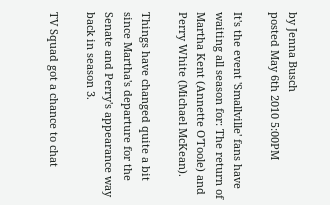by Jenna Busch
posted May 6th 2010 5:00PM

It's the event 'Smallville' fans have waiting all season for: The return of Martha Kent (Annette O'Toole) and Perry White (Michael McKean).

Things have changed quite a bit since Martha's departure for the Senate and Perry's appearance way back in season 3.

TV Squad got a chance to chat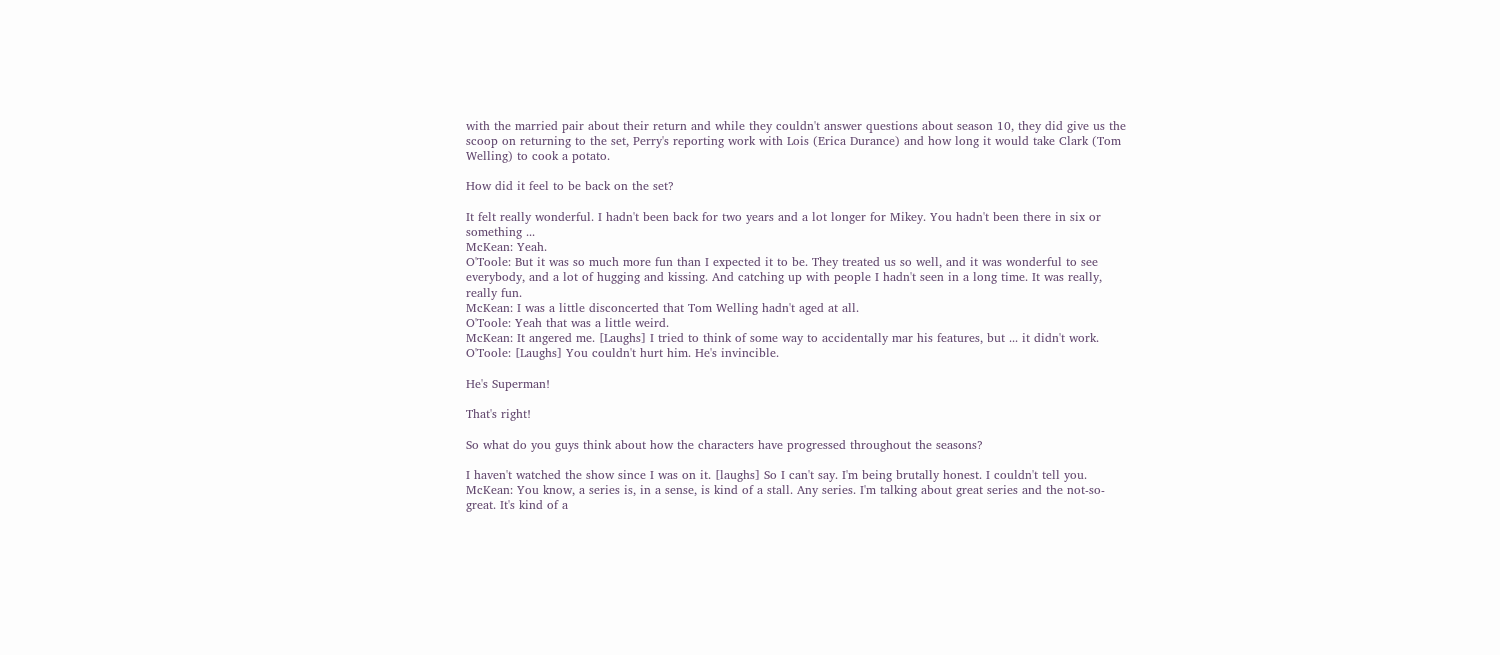with the married pair about their return and while they couldn't answer questions about season 10, they did give us the scoop on returning to the set, Perry's reporting work with Lois (Erica Durance) and how long it would take Clark (Tom Welling) to cook a potato.

How did it feel to be back on the set?

It felt really wonderful. I hadn't been back for two years and a lot longer for Mikey. You hadn't been there in six or something ...
McKean: Yeah.
O'Toole: But it was so much more fun than I expected it to be. They treated us so well, and it was wonderful to see everybody, and a lot of hugging and kissing. And catching up with people I hadn't seen in a long time. It was really, really fun.
McKean: I was a little disconcerted that Tom Welling hadn't aged at all.
O'Toole: Yeah that was a little weird.
McKean: It angered me. [Laughs] I tried to think of some way to accidentally mar his features, but ... it didn't work.
O'Toole: [Laughs] You couldn't hurt him. He's invincible.

He's Superman!

That's right!

So what do you guys think about how the characters have progressed throughout the seasons?

I haven't watched the show since I was on it. [laughs] So I can't say. I'm being brutally honest. I couldn't tell you.
McKean: You know, a series is, in a sense, is kind of a stall. Any series. I'm talking about great series and the not-so-great. It's kind of a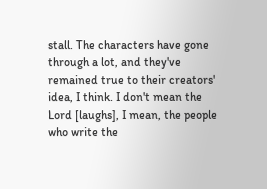stall. The characters have gone through a lot, and they've remained true to their creators' idea, I think. I don't mean the Lord [laughs], I mean, the people who write the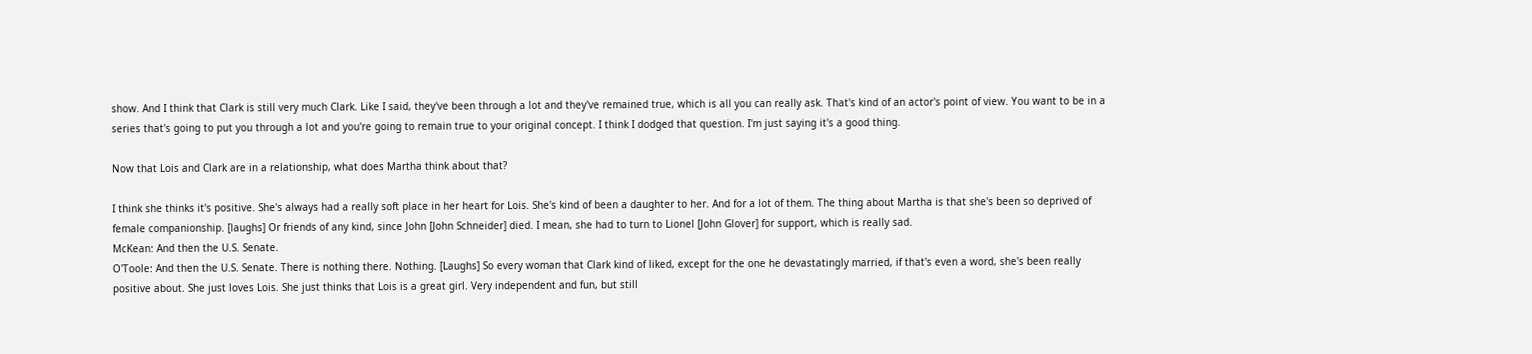show. And I think that Clark is still very much Clark. Like I said, they've been through a lot and they've remained true, which is all you can really ask. That's kind of an actor's point of view. You want to be in a series that's going to put you through a lot and you're going to remain true to your original concept. I think I dodged that question. I'm just saying it's a good thing.

Now that Lois and Clark are in a relationship, what does Martha think about that?

I think she thinks it's positive. She's always had a really soft place in her heart for Lois. She's kind of been a daughter to her. And for a lot of them. The thing about Martha is that she's been so deprived of female companionship. [laughs] Or friends of any kind, since John [John Schneider] died. I mean, she had to turn to Lionel [John Glover] for support, which is really sad.
McKean: And then the U.S. Senate.
O'Toole: And then the U.S. Senate. There is nothing there. Nothing. [Laughs] So every woman that Clark kind of liked, except for the one he devastatingly married, if that's even a word, she's been really positive about. She just loves Lois. She just thinks that Lois is a great girl. Very independent and fun, but still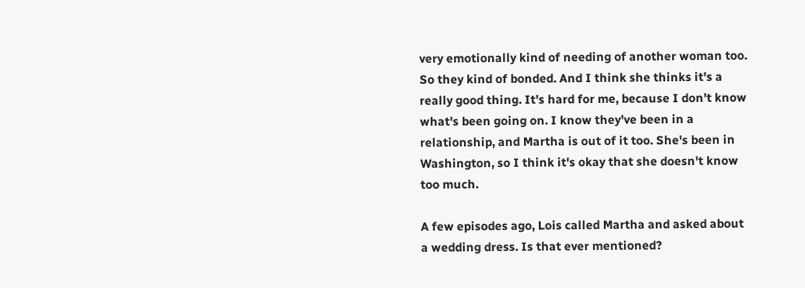very emotionally kind of needing of another woman too. So they kind of bonded. And I think she thinks it's a really good thing. It's hard for me, because I don't know what's been going on. I know they've been in a relationship, and Martha is out of it too. She's been in Washington, so I think it's okay that she doesn't know too much.

A few episodes ago, Lois called Martha and asked about a wedding dress. Is that ever mentioned?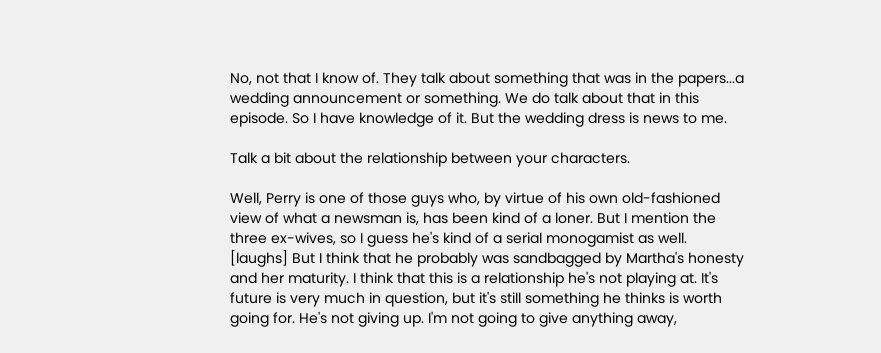No, not that I know of. They talk about something that was in the papers...a wedding announcement or something. We do talk about that in this episode. So I have knowledge of it. But the wedding dress is news to me.

Talk a bit about the relationship between your characters.

Well, Perry is one of those guys who, by virtue of his own old-fashioned view of what a newsman is, has been kind of a loner. But I mention the three ex-wives, so I guess he's kind of a serial monogamist as well. [laughs] But I think that he probably was sandbagged by Martha's honesty and her maturity. I think that this is a relationship he's not playing at. It's future is very much in question, but it's still something he thinks is worth going for. He's not giving up. I'm not going to give anything away,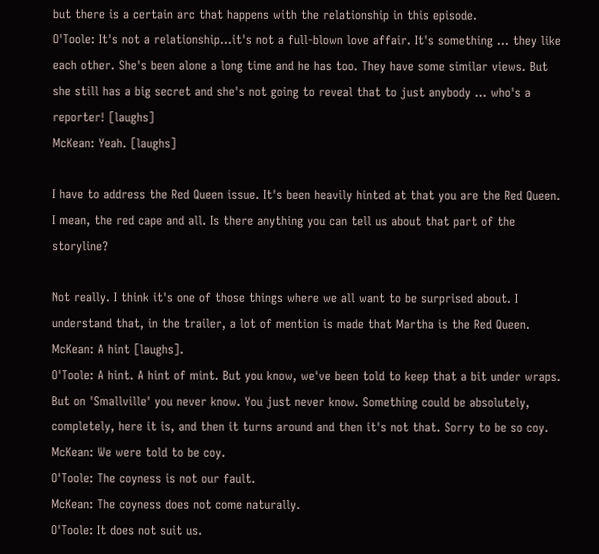but there is a certain arc that happens with the relationship in this episode.
O'Toole: It's not a relationship...it's not a full-blown love affair. It's something ... they like each other. She's been alone a long time and he has too. They have some similar views. But she still has a big secret and she's not going to reveal that to just anybody ... who's a reporter! [laughs]
McKean: Yeah. [laughs]

I have to address the Red Queen issue. It's been heavily hinted at that you are the Red Queen. I mean, the red cape and all. Is there anything you can tell us about that part of the storyline?

Not really. I think it's one of those things where we all want to be surprised about. I understand that, in the trailer, a lot of mention is made that Martha is the Red Queen.
McKean: A hint [laughs].
O'Toole: A hint. A hint of mint. But you know, we've been told to keep that a bit under wraps. But on 'Smallville' you never know. You just never know. Something could be absolutely, completely, here it is, and then it turns around and then it's not that. Sorry to be so coy.
McKean: We were told to be coy.
O'Toole: The coyness is not our fault.
McKean: The coyness does not come naturally.
O'Toole: It does not suit us.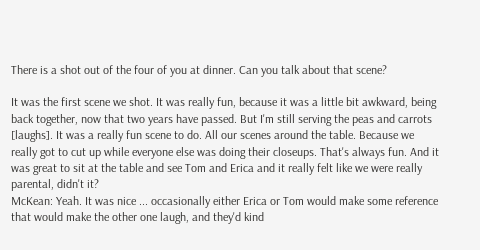There is a shot out of the four of you at dinner. Can you talk about that scene?

It was the first scene we shot. It was really fun, because it was a little bit awkward, being back together, now that two years have passed. But I'm still serving the peas and carrots [laughs]. It was a really fun scene to do. All our scenes around the table. Because we really got to cut up while everyone else was doing their closeups. That's always fun. And it was great to sit at the table and see Tom and Erica and it really felt like we were really parental, didn't it?
McKean: Yeah. It was nice ... occasionally either Erica or Tom would make some reference that would make the other one laugh, and they'd kind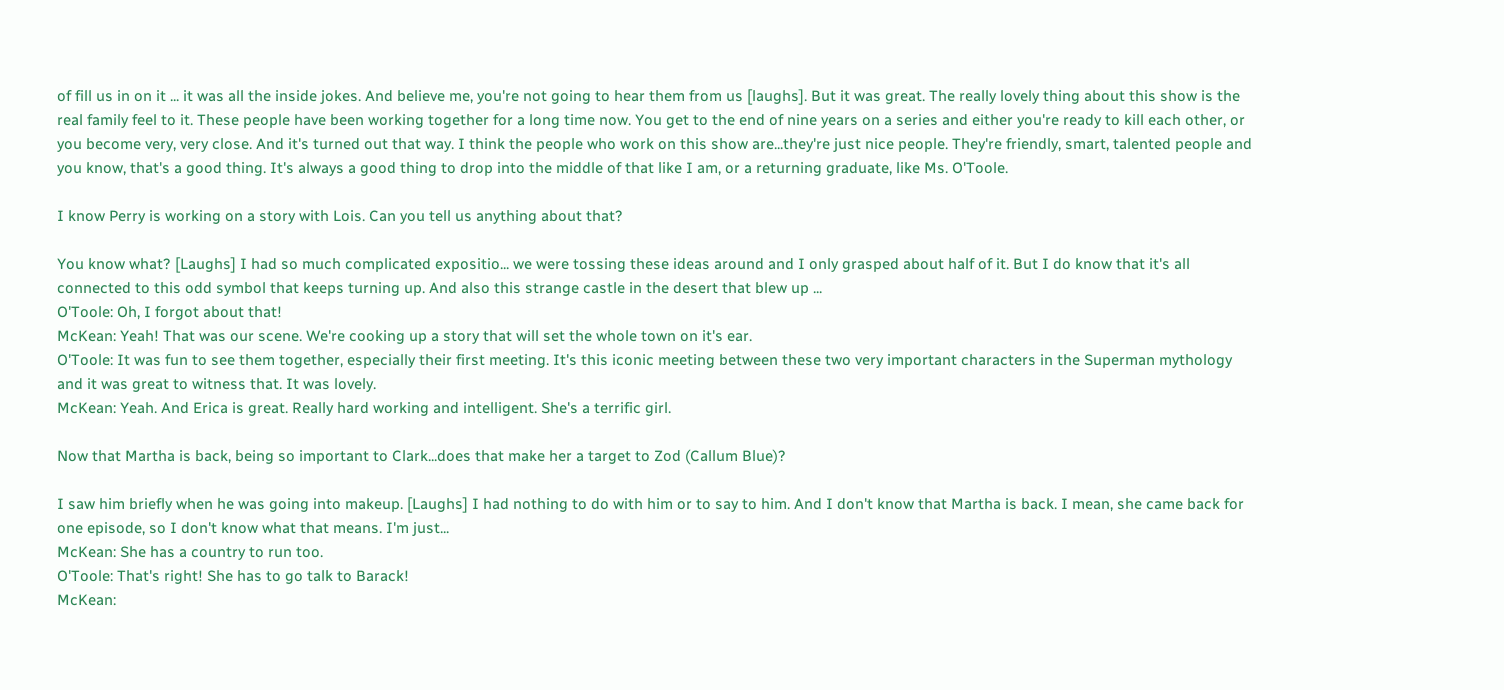of fill us in on it ... it was all the inside jokes. And believe me, you're not going to hear them from us [laughs]. But it was great. The really lovely thing about this show is the real family feel to it. These people have been working together for a long time now. You get to the end of nine years on a series and either you're ready to kill each other, or you become very, very close. And it's turned out that way. I think the people who work on this show are...they're just nice people. They're friendly, smart, talented people and you know, that's a good thing. It's always a good thing to drop into the middle of that like I am, or a returning graduate, like Ms. O'Toole.

I know Perry is working on a story with Lois. Can you tell us anything about that?

You know what? [Laughs] I had so much complicated expositio... we were tossing these ideas around and I only grasped about half of it. But I do know that it's all connected to this odd symbol that keeps turning up. And also this strange castle in the desert that blew up ...
O'Toole: Oh, I forgot about that!
McKean: Yeah! That was our scene. We're cooking up a story that will set the whole town on it's ear.
O'Toole: It was fun to see them together, especially their first meeting. It's this iconic meeting between these two very important characters in the Superman mythology and it was great to witness that. It was lovely.
McKean: Yeah. And Erica is great. Really hard working and intelligent. She's a terrific girl.

Now that Martha is back, being so important to Clark...does that make her a target to Zod (Callum Blue)?

I saw him briefly when he was going into makeup. [Laughs] I had nothing to do with him or to say to him. And I don't know that Martha is back. I mean, she came back for one episode, so I don't know what that means. I'm just...
McKean: She has a country to run too.
O'Toole: That's right! She has to go talk to Barack!
McKean: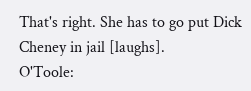That's right. She has to go put Dick Cheney in jail [laughs].
O'Toole: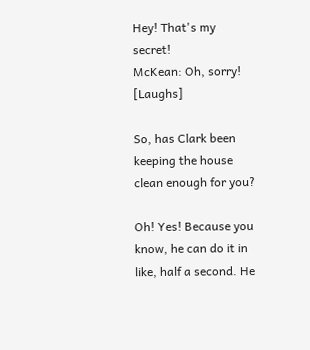Hey! That's my secret!
McKean: Oh, sorry! [Laughs]

So, has Clark been keeping the house clean enough for you?

Oh! Yes! Because you know, he can do it in like, half a second. He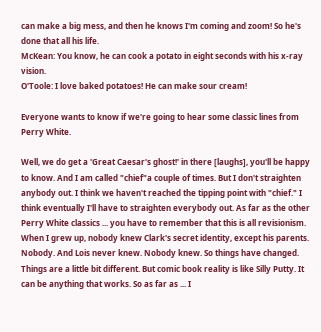can make a big mess, and then he knows I'm coming and zoom! So he's done that all his life.
McKean: You know, he can cook a potato in eight seconds with his x-ray vision.
O'Toole: I love baked potatoes! He can make sour cream!

Everyone wants to know if we're going to hear some classic lines from Perry White.

Well, we do get a 'Great Caesar's ghost!' in there [laughs], you'll be happy to know. And I am called "chief"a couple of times. But I don't straighten anybody out. I think we haven't reached the tipping point with "chief." I think eventually I'll have to straighten everybody out. As far as the other Perry White classics ... you have to remember that this is all revisionism. When I grew up, nobody knew Clark's secret identity, except his parents. Nobody. And Lois never knew. Nobody knew. So things have changed. Things are a little bit different. But comic book reality is like Silly Putty. It can be anything that works. So as far as ... I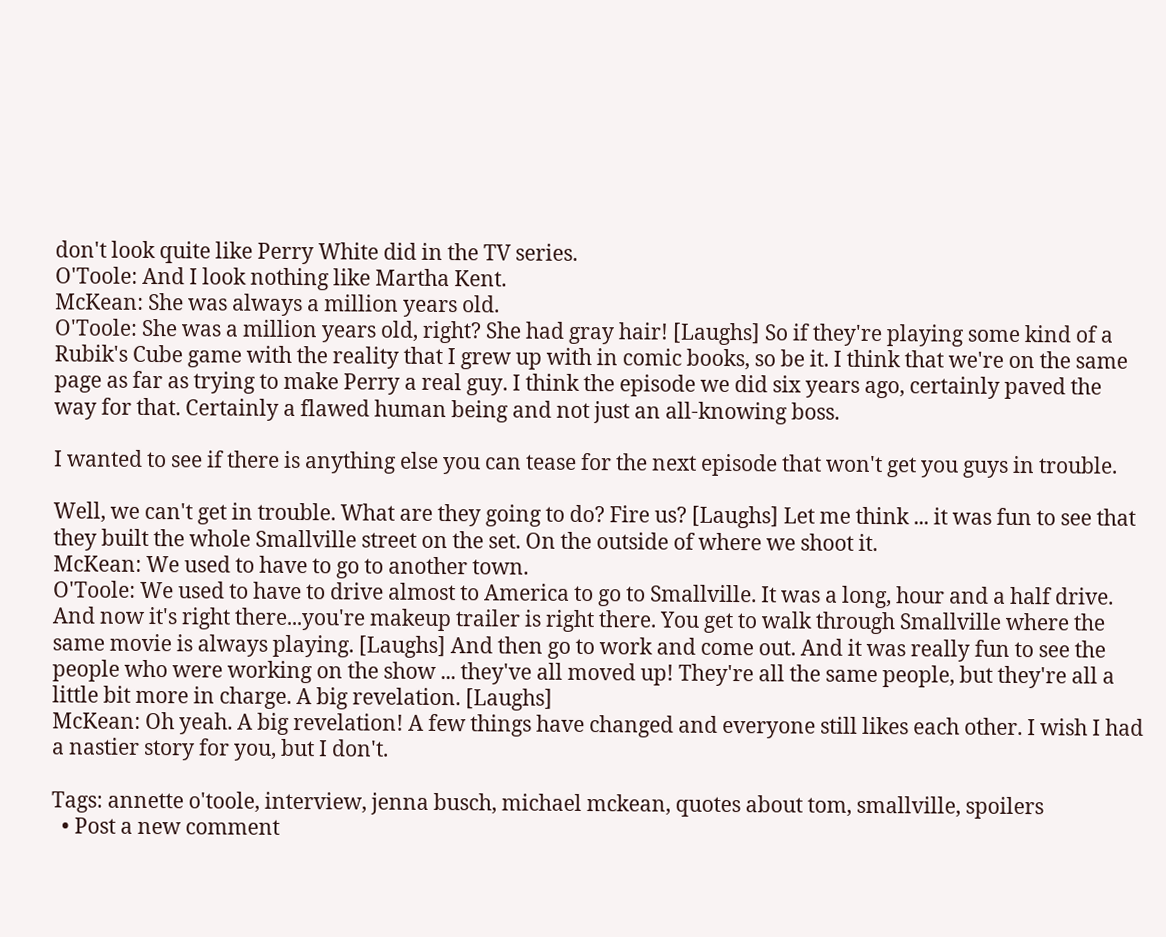don't look quite like Perry White did in the TV series.
O'Toole: And I look nothing like Martha Kent.
McKean: She was always a million years old.
O'Toole: She was a million years old, right? She had gray hair! [Laughs] So if they're playing some kind of a Rubik's Cube game with the reality that I grew up with in comic books, so be it. I think that we're on the same page as far as trying to make Perry a real guy. I think the episode we did six years ago, certainly paved the way for that. Certainly a flawed human being and not just an all-knowing boss.

I wanted to see if there is anything else you can tease for the next episode that won't get you guys in trouble.

Well, we can't get in trouble. What are they going to do? Fire us? [Laughs] Let me think ... it was fun to see that they built the whole Smallville street on the set. On the outside of where we shoot it.
McKean: We used to have to go to another town.
O'Toole: We used to have to drive almost to America to go to Smallville. It was a long, hour and a half drive. And now it's right there...you're makeup trailer is right there. You get to walk through Smallville where the same movie is always playing. [Laughs] And then go to work and come out. And it was really fun to see the people who were working on the show ... they've all moved up! They're all the same people, but they're all a little bit more in charge. A big revelation. [Laughs]
McKean: Oh yeah. A big revelation! A few things have changed and everyone still likes each other. I wish I had a nastier story for you, but I don't.

Tags: annette o'toole, interview, jenna busch, michael mckean, quotes about tom, smallville, spoilers
  • Post a new comment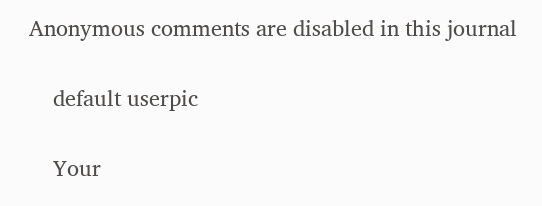Anonymous comments are disabled in this journal

    default userpic

    Your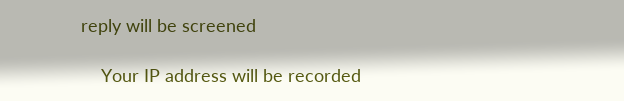reply will be screened

    Your IP address will be recorded